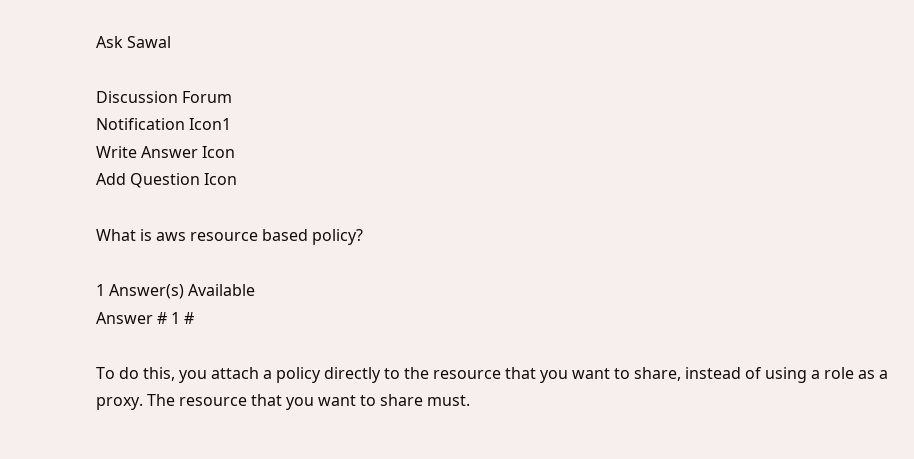Ask Sawal

Discussion Forum
Notification Icon1
Write Answer Icon
Add Question Icon

What is aws resource based policy?

1 Answer(s) Available
Answer # 1 #

To do this, you attach a policy directly to the resource that you want to share, instead of using a role as a proxy. The resource that you want to share must.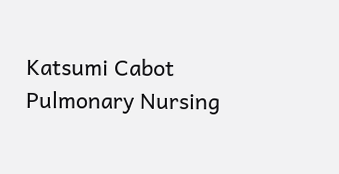Katsumi Cabot
Pulmonary Nursing